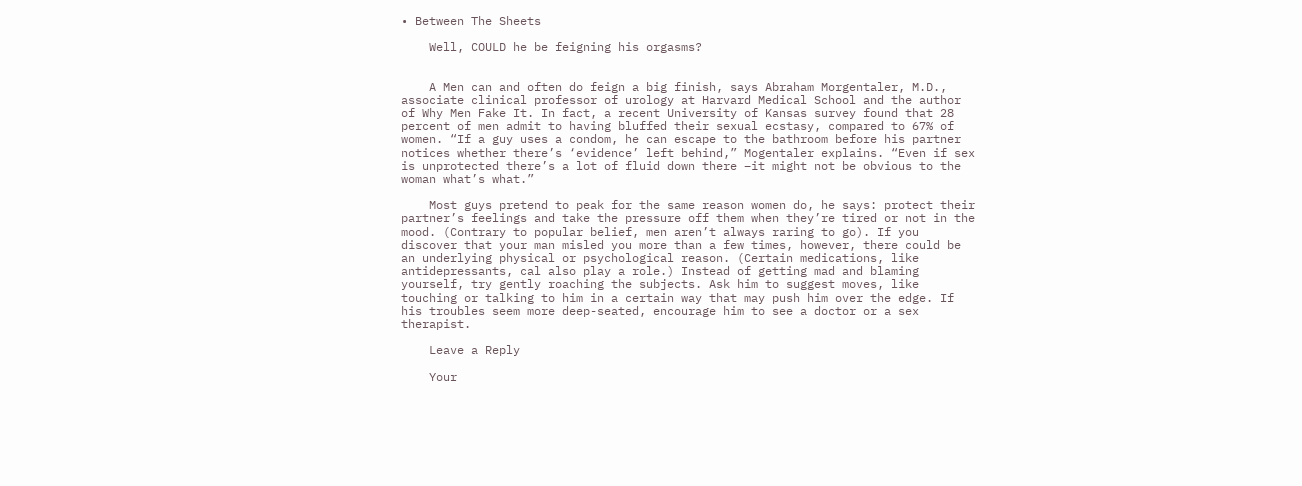• Between The Sheets

    Well, COULD he be feigning his orgasms?


    A Men can and often do feign a big finish, says Abraham Morgentaler, M.D., associate clinical professor of urology at Harvard Medical School and the author of Why Men Fake It. In fact, a recent University of Kansas survey found that 28 percent of men admit to having bluffed their sexual ecstasy, compared to 67% of women. “If a guy uses a condom, he can escape to the bathroom before his partner notices whether there’s ‘evidence’ left behind,” Mogentaler explains. “Even if sex is unprotected there’s a lot of fluid down there –it might not be obvious to the woman what’s what.”

    Most guys pretend to peak for the same reason women do, he says: protect their partner’s feelings and take the pressure off them when they’re tired or not in the mood. (Contrary to popular belief, men aren’t always raring to go). If you discover that your man misled you more than a few times, however, there could be an underlying physical or psychological reason. (Certain medications, like antidepressants, cal also play a role.) Instead of getting mad and blaming yourself, try gently roaching the subjects. Ask him to suggest moves, like touching or talking to him in a certain way that may push him over the edge. If his troubles seem more deep-seated, encourage him to see a doctor or a sex therapist.

    Leave a Reply

    Your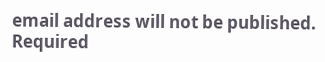email address will not be published. Required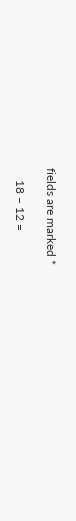fields are marked *

    18 − 12 =